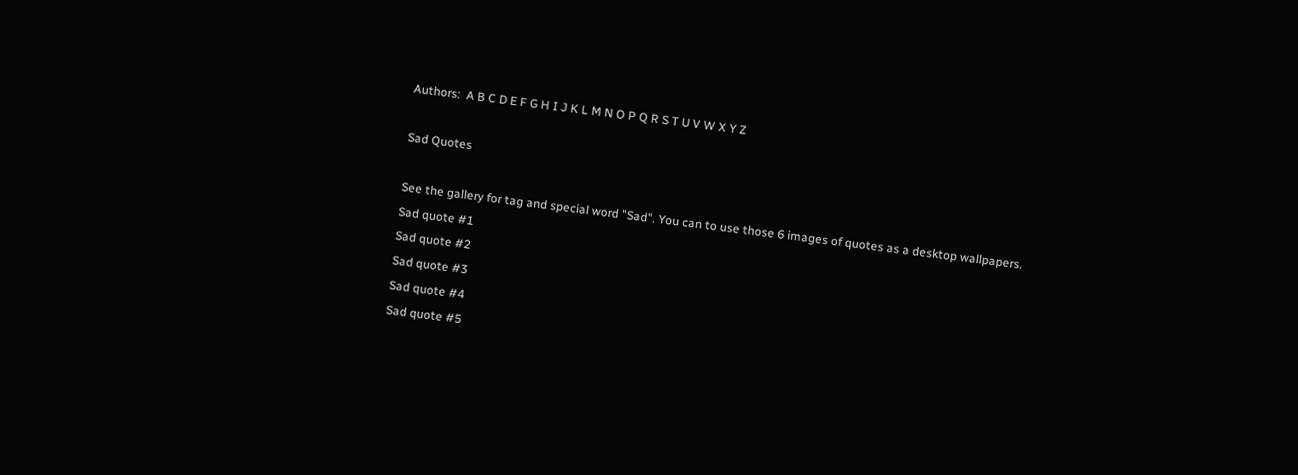Authors:  A B C D E F G H I J K L M N O P Q R S T U V W X Y Z

Sad Quotes

See the gallery for tag and special word "Sad". You can to use those 6 images of quotes as a desktop wallpapers.
Sad quote #1
Sad quote #2
Sad quote #3
Sad quote #4
Sad quote #5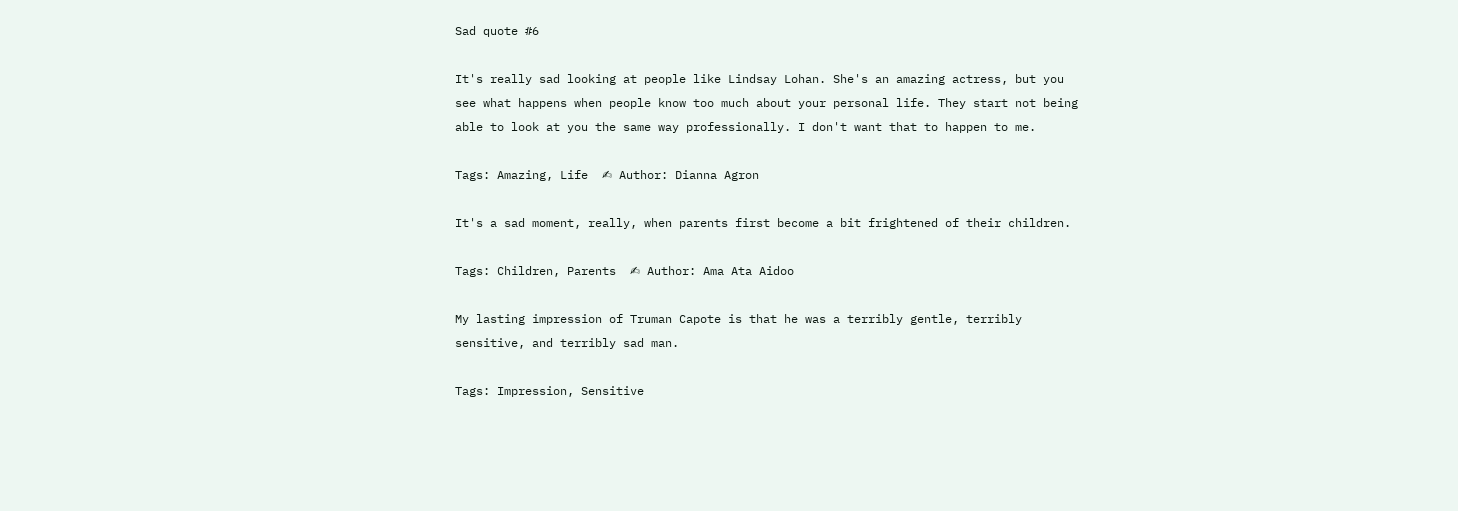Sad quote #6

It's really sad looking at people like Lindsay Lohan. She's an amazing actress, but you see what happens when people know too much about your personal life. They start not being able to look at you the same way professionally. I don't want that to happen to me.

Tags: Amazing, Life  ✍ Author: Dianna Agron

It's a sad moment, really, when parents first become a bit frightened of their children.

Tags: Children, Parents  ✍ Author: Ama Ata Aidoo

My lasting impression of Truman Capote is that he was a terribly gentle, terribly sensitive, and terribly sad man.

Tags: Impression, Sensitive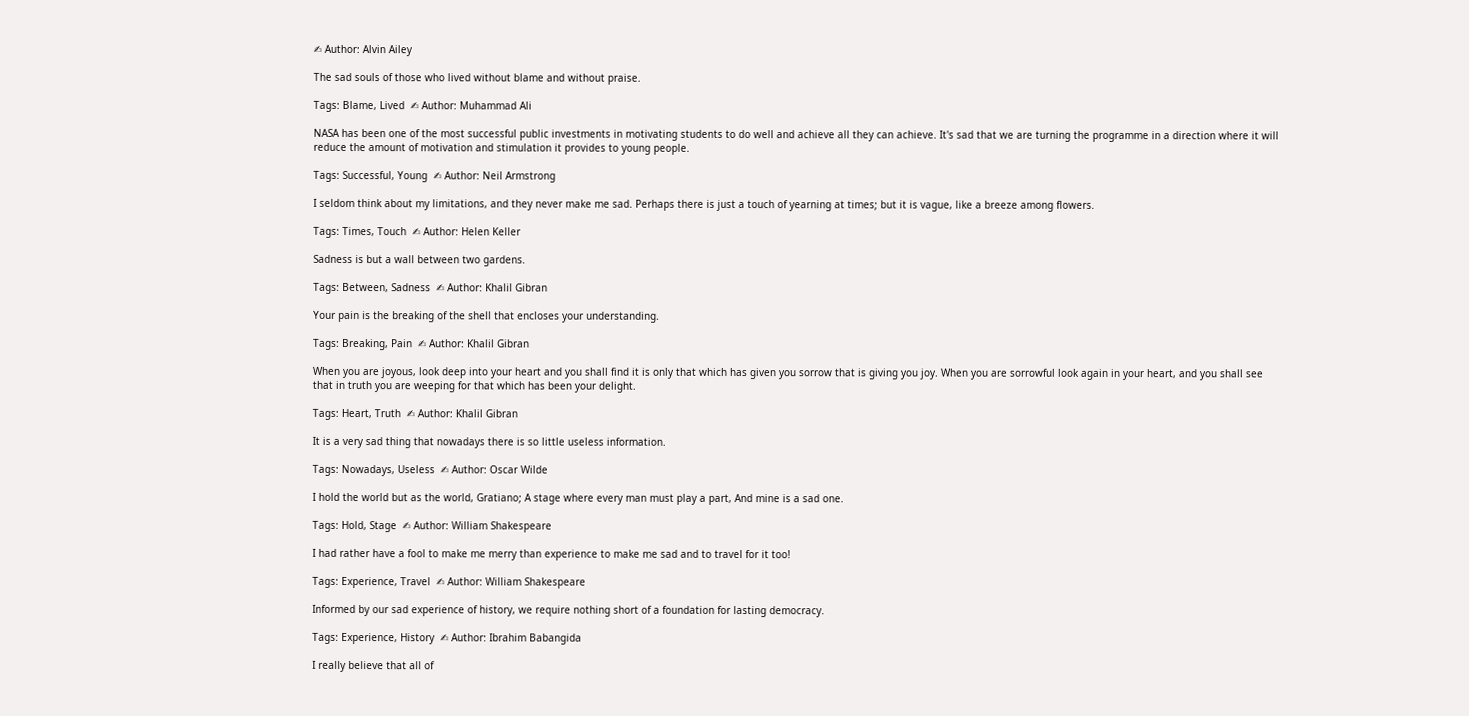✍ Author: Alvin Ailey

The sad souls of those who lived without blame and without praise.

Tags: Blame, Lived  ✍ Author: Muhammad Ali

NASA has been one of the most successful public investments in motivating students to do well and achieve all they can achieve. It's sad that we are turning the programme in a direction where it will reduce the amount of motivation and stimulation it provides to young people.

Tags: Successful, Young  ✍ Author: Neil Armstrong

I seldom think about my limitations, and they never make me sad. Perhaps there is just a touch of yearning at times; but it is vague, like a breeze among flowers.

Tags: Times, Touch  ✍ Author: Helen Keller

Sadness is but a wall between two gardens.

Tags: Between, Sadness  ✍ Author: Khalil Gibran

Your pain is the breaking of the shell that encloses your understanding.

Tags: Breaking, Pain  ✍ Author: Khalil Gibran

When you are joyous, look deep into your heart and you shall find it is only that which has given you sorrow that is giving you joy. When you are sorrowful look again in your heart, and you shall see that in truth you are weeping for that which has been your delight.

Tags: Heart, Truth  ✍ Author: Khalil Gibran

It is a very sad thing that nowadays there is so little useless information.

Tags: Nowadays, Useless  ✍ Author: Oscar Wilde

I hold the world but as the world, Gratiano; A stage where every man must play a part, And mine is a sad one.

Tags: Hold, Stage  ✍ Author: William Shakespeare

I had rather have a fool to make me merry than experience to make me sad and to travel for it too!

Tags: Experience, Travel  ✍ Author: William Shakespeare

Informed by our sad experience of history, we require nothing short of a foundation for lasting democracy.

Tags: Experience, History  ✍ Author: Ibrahim Babangida

I really believe that all of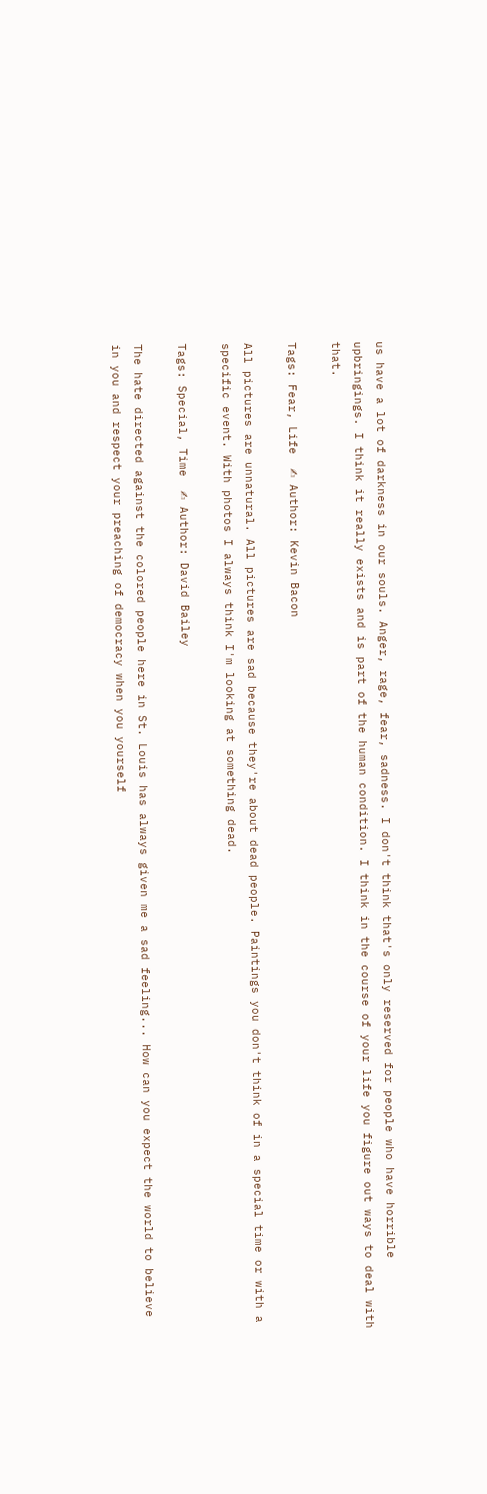us have a lot of darkness in our souls. Anger, rage, fear, sadness. I don't think that's only reserved for people who have horrible upbringings. I think it really exists and is part of the human condition. I think in the course of your life you figure out ways to deal with that.

Tags: Fear, Life  ✍ Author: Kevin Bacon

All pictures are unnatural. All pictures are sad because they're about dead people. Paintings you don't think of in a special time or with a specific event. With photos I always think I'm looking at something dead.

Tags: Special, Time  ✍ Author: David Bailey

The hate directed against the colored people here in St. Louis has always given me a sad feeling... How can you expect the world to believe in you and respect your preaching of democracy when you yourself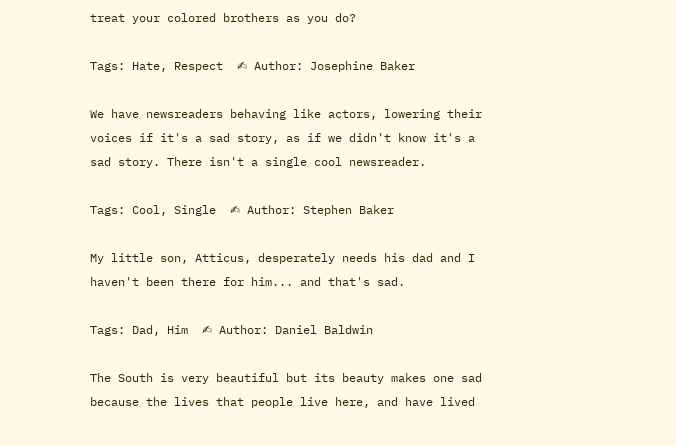treat your colored brothers as you do?

Tags: Hate, Respect  ✍ Author: Josephine Baker

We have newsreaders behaving like actors, lowering their voices if it's a sad story, as if we didn't know it's a sad story. There isn't a single cool newsreader.

Tags: Cool, Single  ✍ Author: Stephen Baker

My little son, Atticus, desperately needs his dad and I haven't been there for him... and that's sad.

Tags: Dad, Him  ✍ Author: Daniel Baldwin

The South is very beautiful but its beauty makes one sad because the lives that people live here, and have lived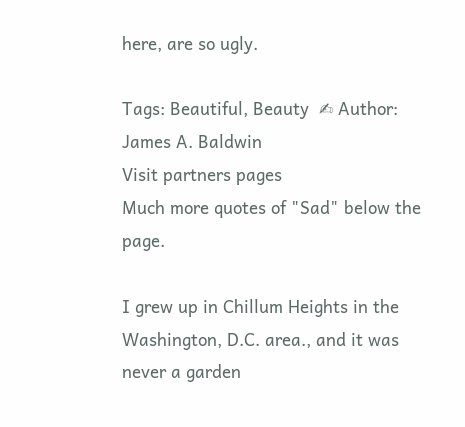here, are so ugly.

Tags: Beautiful, Beauty  ✍ Author: James A. Baldwin
Visit partners pages
Much more quotes of "Sad" below the page.

I grew up in Chillum Heights in the Washington, D.C. area., and it was never a garden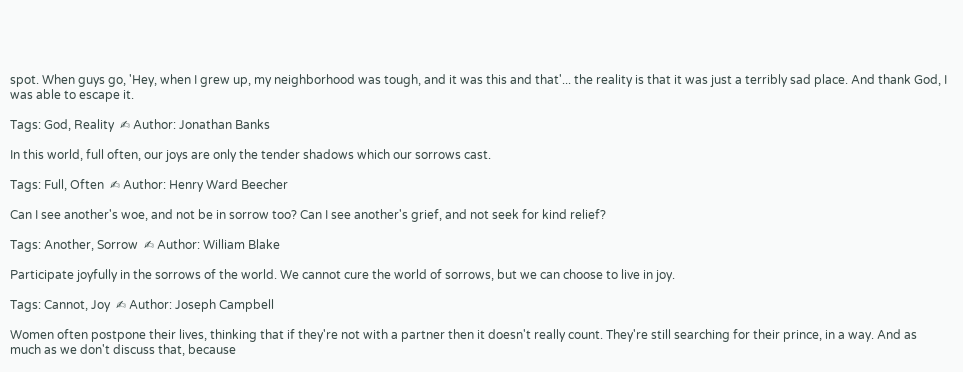spot. When guys go, 'Hey, when I grew up, my neighborhood was tough, and it was this and that'... the reality is that it was just a terribly sad place. And thank God, I was able to escape it.

Tags: God, Reality  ✍ Author: Jonathan Banks

In this world, full often, our joys are only the tender shadows which our sorrows cast.

Tags: Full, Often  ✍ Author: Henry Ward Beecher

Can I see another's woe, and not be in sorrow too? Can I see another's grief, and not seek for kind relief?

Tags: Another, Sorrow  ✍ Author: William Blake

Participate joyfully in the sorrows of the world. We cannot cure the world of sorrows, but we can choose to live in joy.

Tags: Cannot, Joy  ✍ Author: Joseph Campbell

Women often postpone their lives, thinking that if they're not with a partner then it doesn't really count. They're still searching for their prince, in a way. And as much as we don't discuss that, because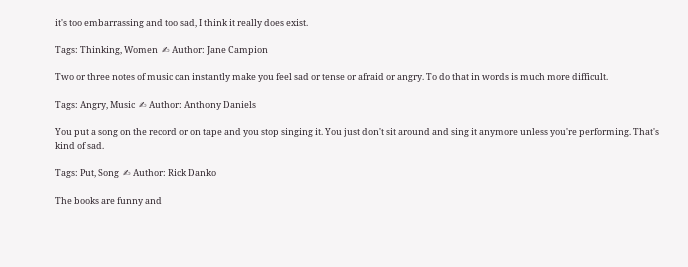it's too embarrassing and too sad, I think it really does exist.

Tags: Thinking, Women  ✍ Author: Jane Campion

Two or three notes of music can instantly make you feel sad or tense or afraid or angry. To do that in words is much more difficult.

Tags: Angry, Music  ✍ Author: Anthony Daniels

You put a song on the record or on tape and you stop singing it. You just don't sit around and sing it anymore unless you're performing. That's kind of sad.

Tags: Put, Song  ✍ Author: Rick Danko

The books are funny and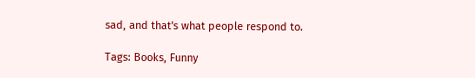sad, and that's what people respond to.

Tags: Books, Funny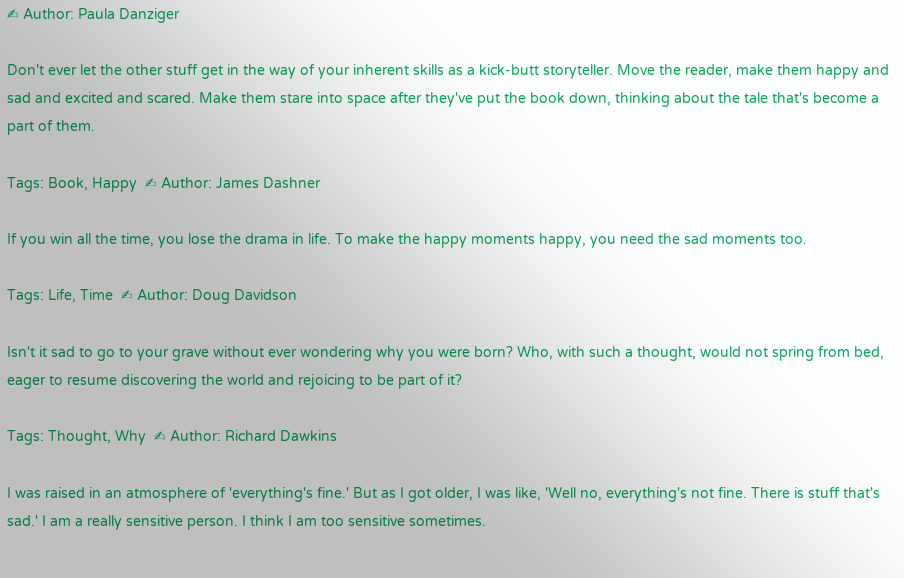✍ Author: Paula Danziger

Don't ever let the other stuff get in the way of your inherent skills as a kick-butt storyteller. Move the reader, make them happy and sad and excited and scared. Make them stare into space after they've put the book down, thinking about the tale that's become a part of them.

Tags: Book, Happy  ✍ Author: James Dashner

If you win all the time, you lose the drama in life. To make the happy moments happy, you need the sad moments too.

Tags: Life, Time  ✍ Author: Doug Davidson

Isn't it sad to go to your grave without ever wondering why you were born? Who, with such a thought, would not spring from bed, eager to resume discovering the world and rejoicing to be part of it?

Tags: Thought, Why  ✍ Author: Richard Dawkins

I was raised in an atmosphere of 'everything's fine.' But as I got older, I was like, 'Well no, everything's not fine. There is stuff that's sad.' I am a really sensitive person. I think I am too sensitive sometimes.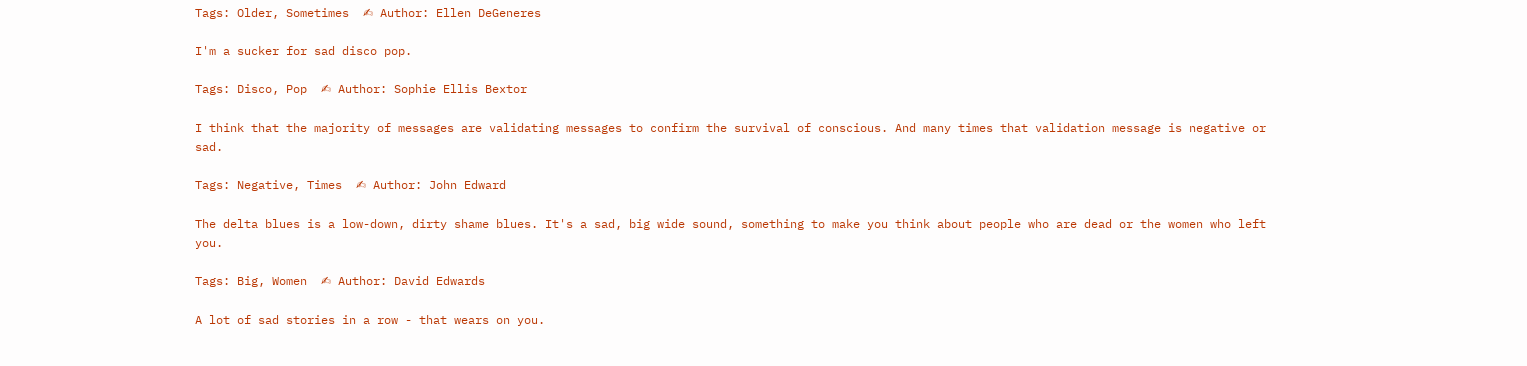Tags: Older, Sometimes  ✍ Author: Ellen DeGeneres

I'm a sucker for sad disco pop.

Tags: Disco, Pop  ✍ Author: Sophie Ellis Bextor

I think that the majority of messages are validating messages to confirm the survival of conscious. And many times that validation message is negative or sad.

Tags: Negative, Times  ✍ Author: John Edward

The delta blues is a low-down, dirty shame blues. It's a sad, big wide sound, something to make you think about people who are dead or the women who left you.

Tags: Big, Women  ✍ Author: David Edwards

A lot of sad stories in a row - that wears on you.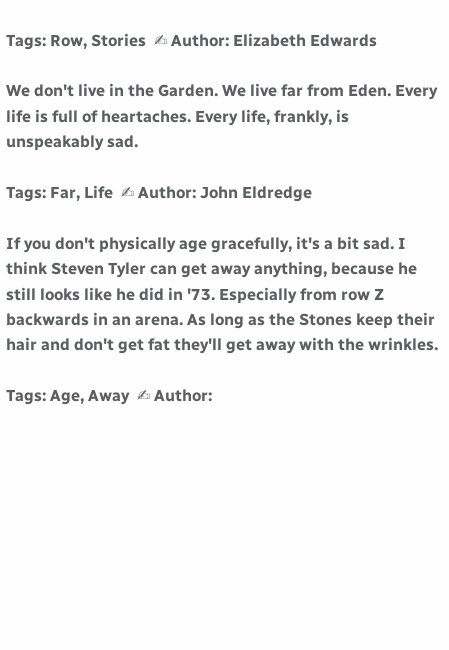Tags: Row, Stories  ✍ Author: Elizabeth Edwards

We don't live in the Garden. We live far from Eden. Every life is full of heartaches. Every life, frankly, is unspeakably sad.

Tags: Far, Life  ✍ Author: John Eldredge

If you don't physically age gracefully, it's a bit sad. I think Steven Tyler can get away anything, because he still looks like he did in '73. Especially from row Z backwards in an arena. As long as the Stones keep their hair and don't get fat they'll get away with the wrinkles.

Tags: Age, Away  ✍ Author: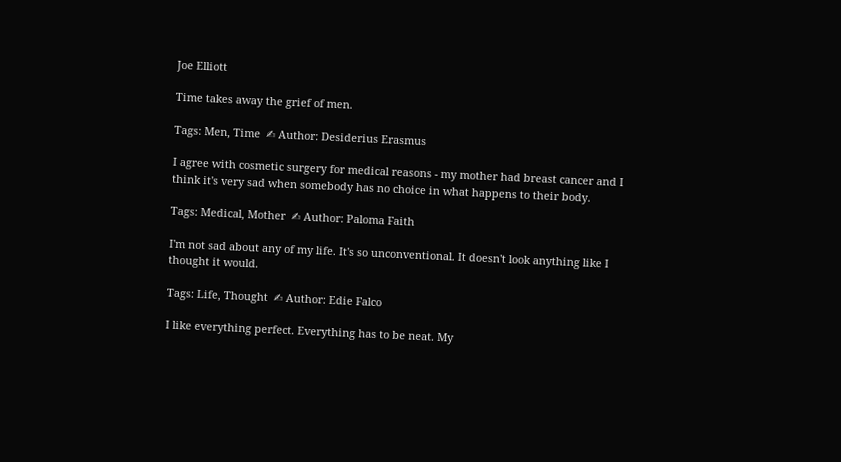Joe Elliott

Time takes away the grief of men.

Tags: Men, Time  ✍ Author: Desiderius Erasmus

I agree with cosmetic surgery for medical reasons - my mother had breast cancer and I think it's very sad when somebody has no choice in what happens to their body.

Tags: Medical, Mother  ✍ Author: Paloma Faith

I'm not sad about any of my life. It's so unconventional. It doesn't look anything like I thought it would.

Tags: Life, Thought  ✍ Author: Edie Falco

I like everything perfect. Everything has to be neat. My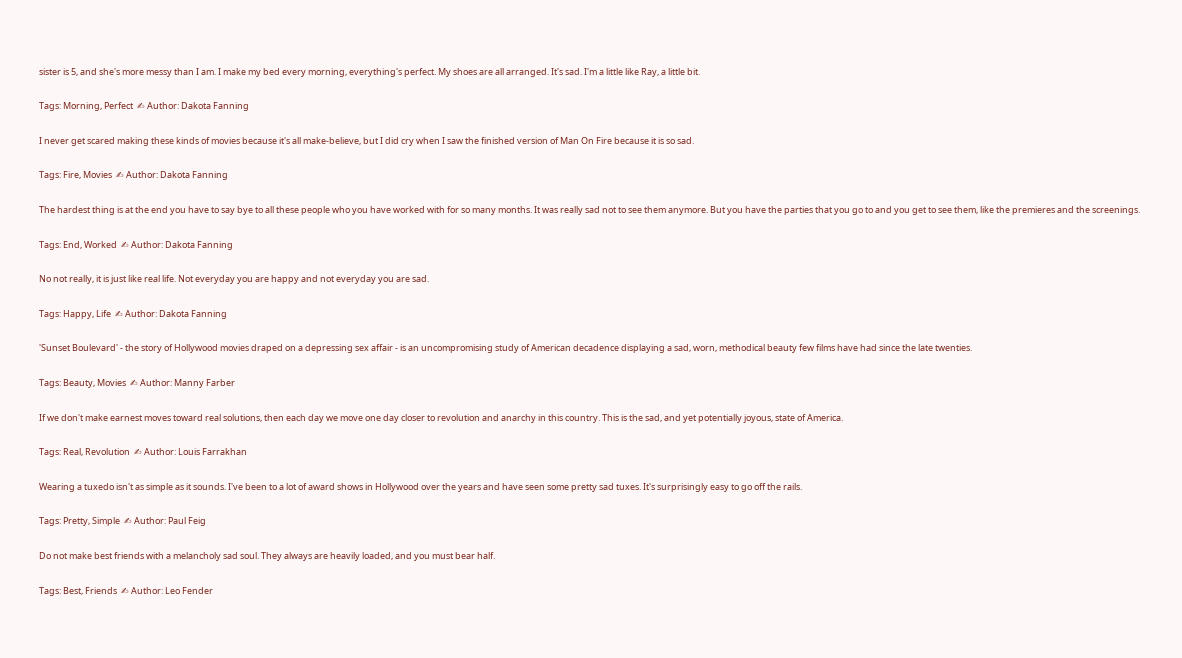sister is 5, and she's more messy than I am. I make my bed every morning, everything's perfect. My shoes are all arranged. It's sad. I'm a little like Ray, a little bit.

Tags: Morning, Perfect  ✍ Author: Dakota Fanning

I never get scared making these kinds of movies because it's all make-believe, but I did cry when I saw the finished version of Man On Fire because it is so sad.

Tags: Fire, Movies  ✍ Author: Dakota Fanning

The hardest thing is at the end you have to say bye to all these people who you have worked with for so many months. It was really sad not to see them anymore. But you have the parties that you go to and you get to see them, like the premieres and the screenings.

Tags: End, Worked  ✍ Author: Dakota Fanning

No not really, it is just like real life. Not everyday you are happy and not everyday you are sad.

Tags: Happy, Life  ✍ Author: Dakota Fanning

'Sunset Boulevard' - the story of Hollywood movies draped on a depressing sex affair - is an uncompromising study of American decadence displaying a sad, worn, methodical beauty few films have had since the late twenties.

Tags: Beauty, Movies  ✍ Author: Manny Farber

If we don't make earnest moves toward real solutions, then each day we move one day closer to revolution and anarchy in this country. This is the sad, and yet potentially joyous, state of America.

Tags: Real, Revolution  ✍ Author: Louis Farrakhan

Wearing a tuxedo isn't as simple as it sounds. I've been to a lot of award shows in Hollywood over the years and have seen some pretty sad tuxes. It's surprisingly easy to go off the rails.

Tags: Pretty, Simple  ✍ Author: Paul Feig

Do not make best friends with a melancholy sad soul. They always are heavily loaded, and you must bear half.

Tags: Best, Friends  ✍ Author: Leo Fender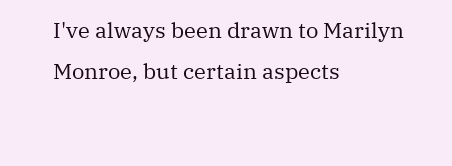I've always been drawn to Marilyn Monroe, but certain aspects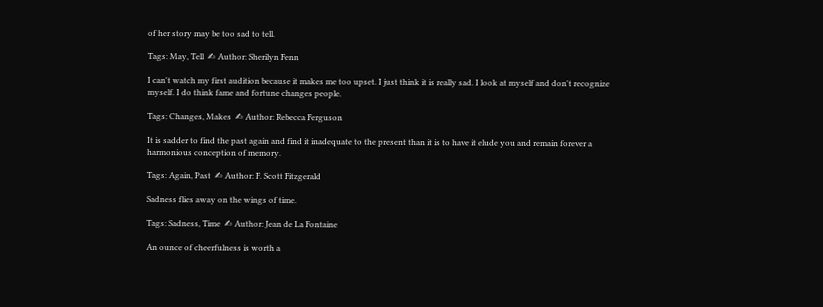of her story may be too sad to tell.

Tags: May, Tell  ✍ Author: Sherilyn Fenn

I can't watch my first audition because it makes me too upset. I just think it is really sad. I look at myself and don't recognize myself. I do think fame and fortune changes people.

Tags: Changes, Makes  ✍ Author: Rebecca Ferguson

It is sadder to find the past again and find it inadequate to the present than it is to have it elude you and remain forever a harmonious conception of memory.

Tags: Again, Past  ✍ Author: F. Scott Fitzgerald

Sadness flies away on the wings of time.

Tags: Sadness, Time  ✍ Author: Jean de La Fontaine

An ounce of cheerfulness is worth a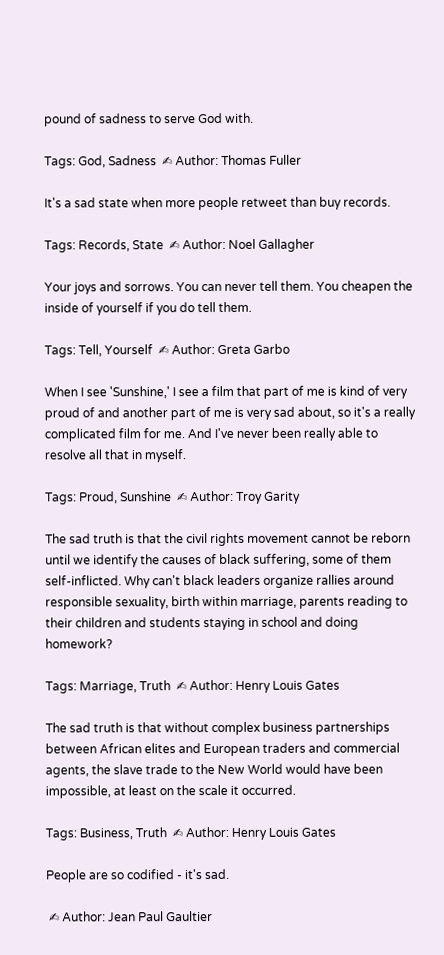pound of sadness to serve God with.

Tags: God, Sadness  ✍ Author: Thomas Fuller

It's a sad state when more people retweet than buy records.

Tags: Records, State  ✍ Author: Noel Gallagher

Your joys and sorrows. You can never tell them. You cheapen the inside of yourself if you do tell them.

Tags: Tell, Yourself  ✍ Author: Greta Garbo

When I see 'Sunshine,' I see a film that part of me is kind of very proud of and another part of me is very sad about, so it's a really complicated film for me. And I've never been really able to resolve all that in myself.

Tags: Proud, Sunshine  ✍ Author: Troy Garity

The sad truth is that the civil rights movement cannot be reborn until we identify the causes of black suffering, some of them self-inflicted. Why can't black leaders organize rallies around responsible sexuality, birth within marriage, parents reading to their children and students staying in school and doing homework?

Tags: Marriage, Truth  ✍ Author: Henry Louis Gates

The sad truth is that without complex business partnerships between African elites and European traders and commercial agents, the slave trade to the New World would have been impossible, at least on the scale it occurred.

Tags: Business, Truth  ✍ Author: Henry Louis Gates

People are so codified - it's sad.

 ✍ Author: Jean Paul Gaultier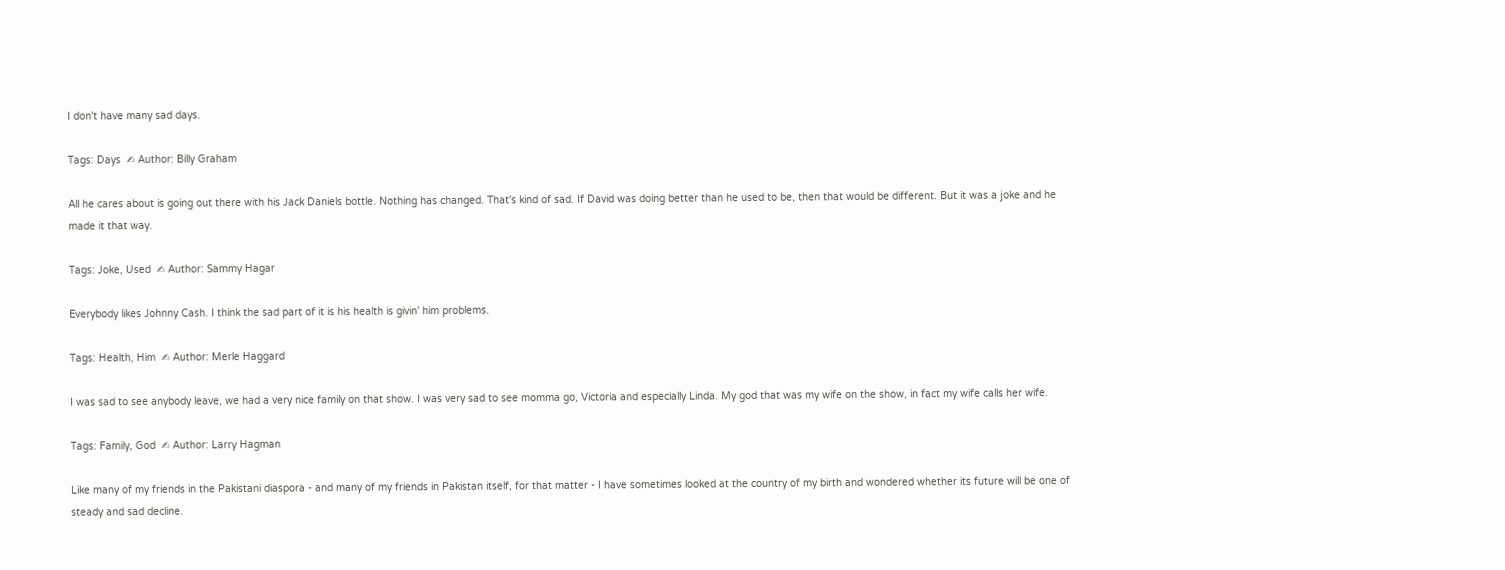I don't have many sad days.

Tags: Days  ✍ Author: Billy Graham

All he cares about is going out there with his Jack Daniels bottle. Nothing has changed. That's kind of sad. If David was doing better than he used to be, then that would be different. But it was a joke and he made it that way.

Tags: Joke, Used  ✍ Author: Sammy Hagar

Everybody likes Johnny Cash. I think the sad part of it is his health is givin' him problems.

Tags: Health, Him  ✍ Author: Merle Haggard

I was sad to see anybody leave, we had a very nice family on that show. I was very sad to see momma go, Victoria and especially Linda. My god that was my wife on the show, in fact my wife calls her wife.

Tags: Family, God  ✍ Author: Larry Hagman

Like many of my friends in the Pakistani diaspora - and many of my friends in Pakistan itself, for that matter - I have sometimes looked at the country of my birth and wondered whether its future will be one of steady and sad decline.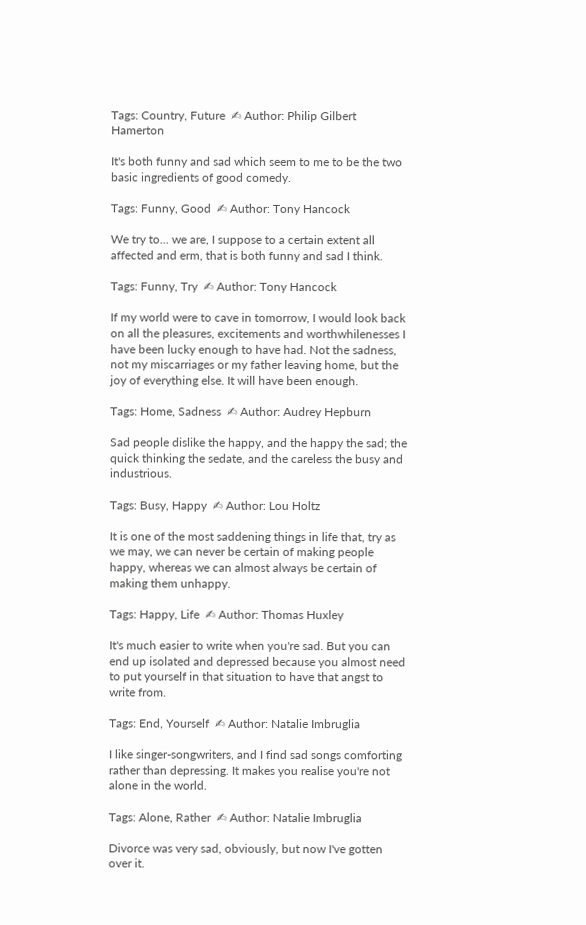Tags: Country, Future  ✍ Author: Philip Gilbert Hamerton

It's both funny and sad which seem to me to be the two basic ingredients of good comedy.

Tags: Funny, Good  ✍ Author: Tony Hancock

We try to... we are, I suppose to a certain extent all affected and erm, that is both funny and sad I think.

Tags: Funny, Try  ✍ Author: Tony Hancock

If my world were to cave in tomorrow, I would look back on all the pleasures, excitements and worthwhilenesses I have been lucky enough to have had. Not the sadness, not my miscarriages or my father leaving home, but the joy of everything else. It will have been enough.

Tags: Home, Sadness  ✍ Author: Audrey Hepburn

Sad people dislike the happy, and the happy the sad; the quick thinking the sedate, and the careless the busy and industrious.

Tags: Busy, Happy  ✍ Author: Lou Holtz

It is one of the most saddening things in life that, try as we may, we can never be certain of making people happy, whereas we can almost always be certain of making them unhappy.

Tags: Happy, Life  ✍ Author: Thomas Huxley

It's much easier to write when you're sad. But you can end up isolated and depressed because you almost need to put yourself in that situation to have that angst to write from.

Tags: End, Yourself  ✍ Author: Natalie Imbruglia

I like singer-songwriters, and I find sad songs comforting rather than depressing. It makes you realise you're not alone in the world.

Tags: Alone, Rather  ✍ Author: Natalie Imbruglia

Divorce was very sad, obviously, but now I've gotten over it.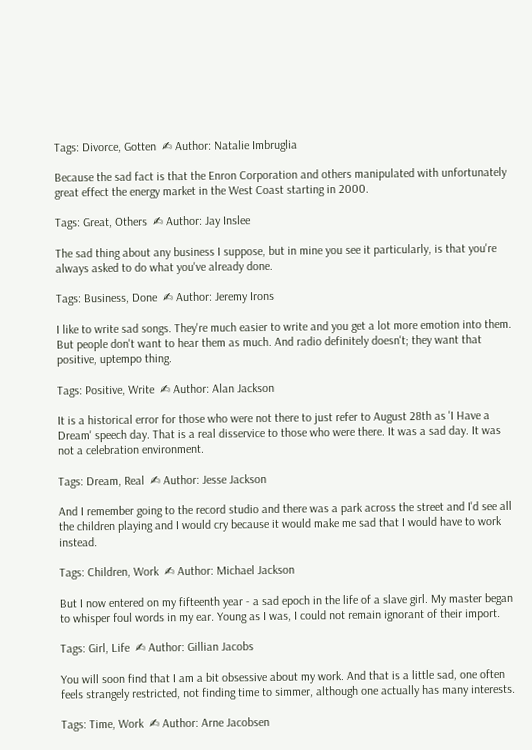Tags: Divorce, Gotten  ✍ Author: Natalie Imbruglia

Because the sad fact is that the Enron Corporation and others manipulated with unfortunately great effect the energy market in the West Coast starting in 2000.

Tags: Great, Others  ✍ Author: Jay Inslee

The sad thing about any business I suppose, but in mine you see it particularly, is that you're always asked to do what you've already done.

Tags: Business, Done  ✍ Author: Jeremy Irons

I like to write sad songs. They're much easier to write and you get a lot more emotion into them. But people don't want to hear them as much. And radio definitely doesn't; they want that positive, uptempo thing.

Tags: Positive, Write  ✍ Author: Alan Jackson

It is a historical error for those who were not there to just refer to August 28th as 'I Have a Dream' speech day. That is a real disservice to those who were there. It was a sad day. It was not a celebration environment.

Tags: Dream, Real  ✍ Author: Jesse Jackson

And I remember going to the record studio and there was a park across the street and I'd see all the children playing and I would cry because it would make me sad that I would have to work instead.

Tags: Children, Work  ✍ Author: Michael Jackson

But I now entered on my fifteenth year - a sad epoch in the life of a slave girl. My master began to whisper foul words in my ear. Young as I was, I could not remain ignorant of their import.

Tags: Girl, Life  ✍ Author: Gillian Jacobs

You will soon find that I am a bit obsessive about my work. And that is a little sad, one often feels strangely restricted, not finding time to simmer, although one actually has many interests.

Tags: Time, Work  ✍ Author: Arne Jacobsen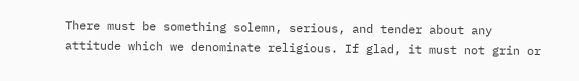There must be something solemn, serious, and tender about any attitude which we denominate religious. If glad, it must not grin or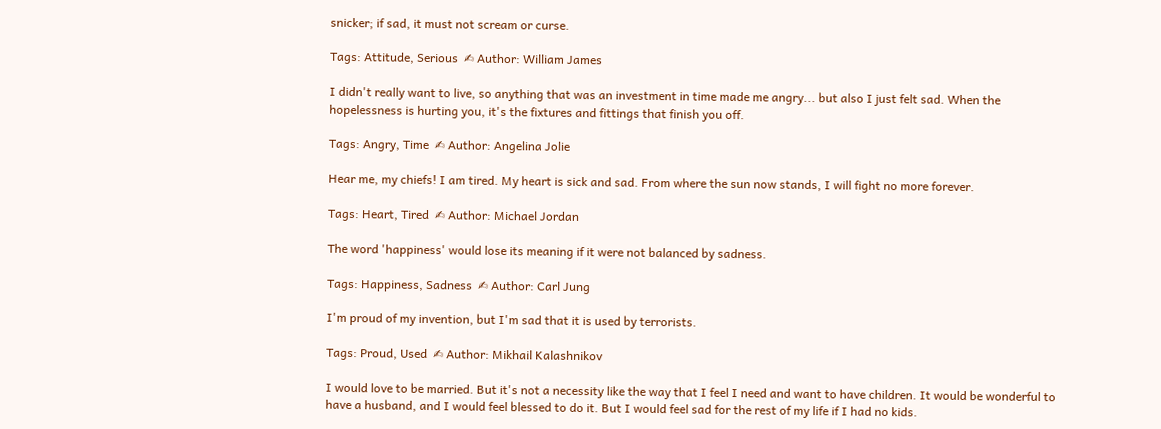snicker; if sad, it must not scream or curse.

Tags: Attitude, Serious  ✍ Author: William James

I didn't really want to live, so anything that was an investment in time made me angry... but also I just felt sad. When the hopelessness is hurting you, it's the fixtures and fittings that finish you off.

Tags: Angry, Time  ✍ Author: Angelina Jolie

Hear me, my chiefs! I am tired. My heart is sick and sad. From where the sun now stands, I will fight no more forever.

Tags: Heart, Tired  ✍ Author: Michael Jordan

The word 'happiness' would lose its meaning if it were not balanced by sadness.

Tags: Happiness, Sadness  ✍ Author: Carl Jung

I'm proud of my invention, but I'm sad that it is used by terrorists.

Tags: Proud, Used  ✍ Author: Mikhail Kalashnikov

I would love to be married. But it's not a necessity like the way that I feel I need and want to have children. It would be wonderful to have a husband, and I would feel blessed to do it. But I would feel sad for the rest of my life if I had no kids.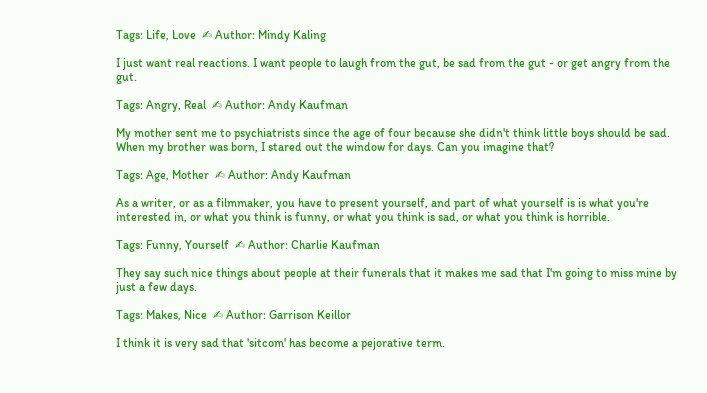Tags: Life, Love  ✍ Author: Mindy Kaling

I just want real reactions. I want people to laugh from the gut, be sad from the gut - or get angry from the gut.

Tags: Angry, Real  ✍ Author: Andy Kaufman

My mother sent me to psychiatrists since the age of four because she didn't think little boys should be sad. When my brother was born, I stared out the window for days. Can you imagine that?

Tags: Age, Mother  ✍ Author: Andy Kaufman

As a writer, or as a filmmaker, you have to present yourself, and part of what yourself is is what you're interested in, or what you think is funny, or what you think is sad, or what you think is horrible.

Tags: Funny, Yourself  ✍ Author: Charlie Kaufman

They say such nice things about people at their funerals that it makes me sad that I'm going to miss mine by just a few days.

Tags: Makes, Nice  ✍ Author: Garrison Keillor

I think it is very sad that 'sitcom' has become a pejorative term.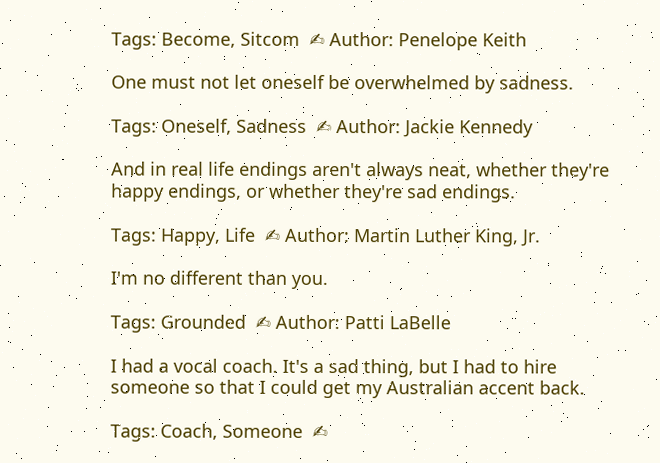Tags: Become, Sitcom  ✍ Author: Penelope Keith

One must not let oneself be overwhelmed by sadness.

Tags: Oneself, Sadness  ✍ Author: Jackie Kennedy

And in real life endings aren't always neat, whether they're happy endings, or whether they're sad endings.

Tags: Happy, Life  ✍ Author: Martin Luther King, Jr.

I'm no different than you.

Tags: Grounded  ✍ Author: Patti LaBelle

I had a vocal coach. It's a sad thing, but I had to hire someone so that I could get my Australian accent back.

Tags: Coach, Someone  ✍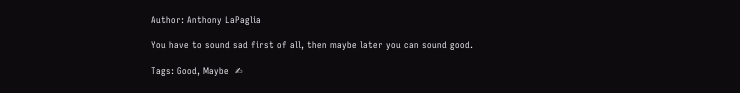Author: Anthony LaPaglia

You have to sound sad first of all, then maybe later you can sound good.

Tags: Good, Maybe  ✍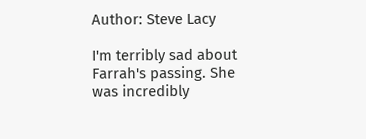Author: Steve Lacy

I'm terribly sad about Farrah's passing. She was incredibly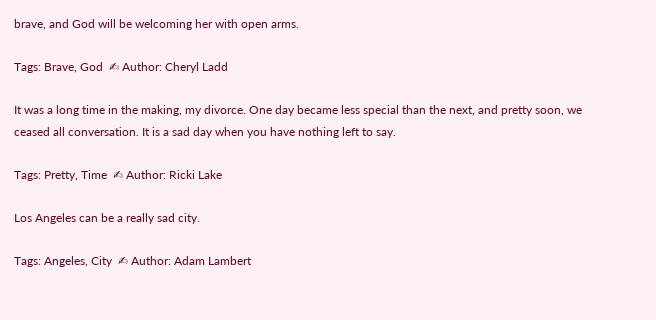brave, and God will be welcoming her with open arms.

Tags: Brave, God  ✍ Author: Cheryl Ladd

It was a long time in the making, my divorce. One day became less special than the next, and pretty soon, we ceased all conversation. It is a sad day when you have nothing left to say.

Tags: Pretty, Time  ✍ Author: Ricki Lake

Los Angeles can be a really sad city.

Tags: Angeles, City  ✍ Author: Adam Lambert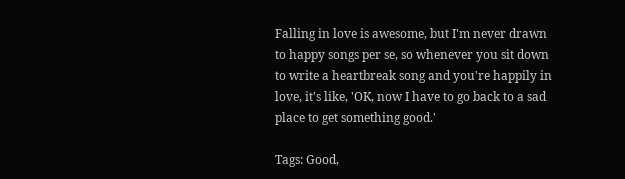Falling in love is awesome, but I'm never drawn to happy songs per se, so whenever you sit down to write a heartbreak song and you're happily in love, it's like, 'OK, now I have to go back to a sad place to get something good.'

Tags: Good,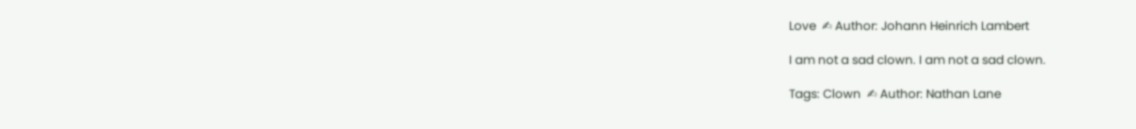Love  ✍ Author: Johann Heinrich Lambert

I am not a sad clown. I am not a sad clown.

Tags: Clown  ✍ Author: Nathan Lane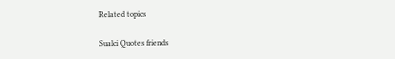Related topics

Sualci Quotes friends